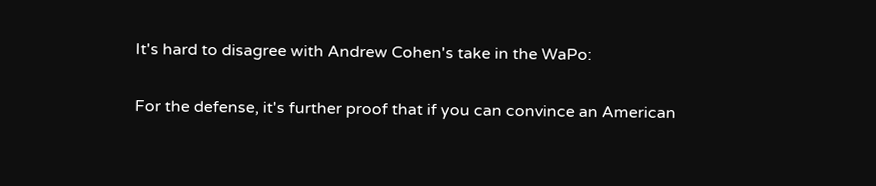It's hard to disagree with Andrew Cohen's take in the WaPo:

For the defense, it's further proof that if you can convince an American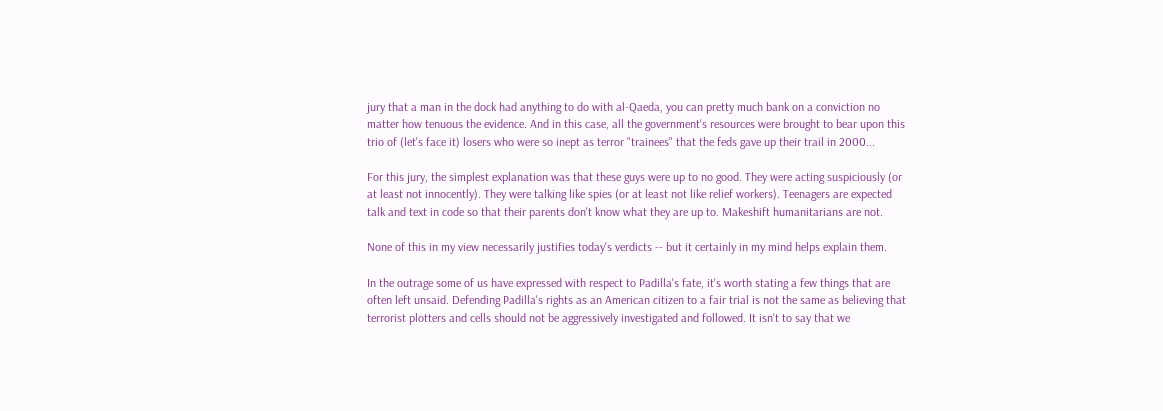jury that a man in the dock had anything to do with al-Qaeda, you can pretty much bank on a conviction no matter how tenuous the evidence. And in this case, all the government's resources were brought to bear upon this trio of (let's face it) losers who were so inept as terror "trainees" that the feds gave up their trail in 2000...

For this jury, the simplest explanation was that these guys were up to no good. They were acting suspiciously (or at least not innocently). They were talking like spies (or at least not like relief workers). Teenagers are expected talk and text in code so that their parents don't know what they are up to. Makeshift humanitarians are not.

None of this in my view necessarily justifies today's verdicts -- but it certainly in my mind helps explain them.

In the outrage some of us have expressed with respect to Padilla's fate, it's worth stating a few things that are often left unsaid. Defending Padilla's rights as an American citizen to a fair trial is not the same as believing that terrorist plotters and cells should not be aggressively investigated and followed. It isn't to say that we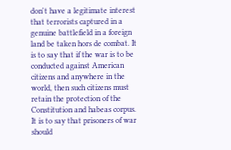don't have a legitimate interest that terrorists captured in a genuine battlefield in a foreign land be taken hors de combat. It is to say that if the war is to be conducted against American citizens and anywhere in the world, then such citizens must retain the protection of the Constitution and habeas corpus. It is to say that prisoners of war should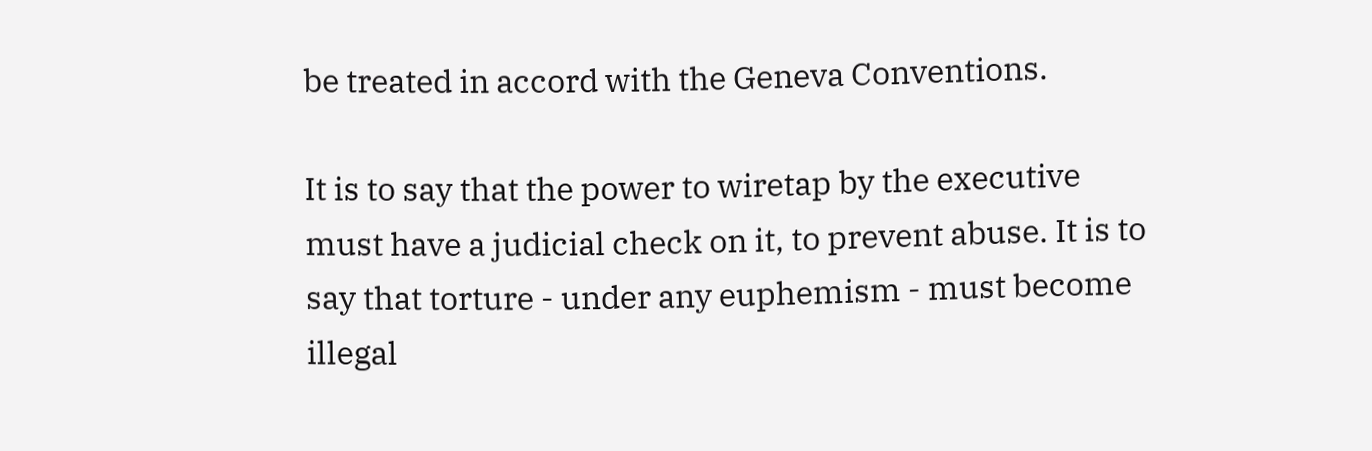be treated in accord with the Geneva Conventions.

It is to say that the power to wiretap by the executive must have a judicial check on it, to prevent abuse. It is to say that torture - under any euphemism - must become illegal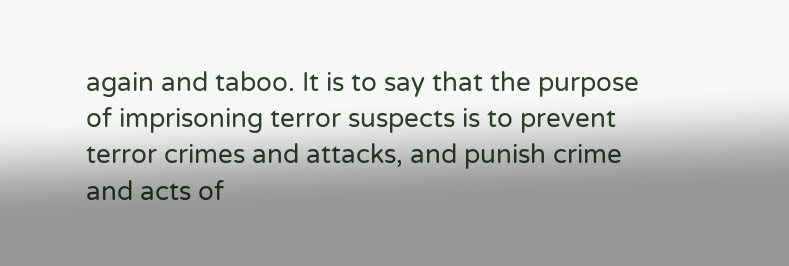again and taboo. It is to say that the purpose of imprisoning terror suspects is to prevent terror crimes and attacks, and punish crime and acts of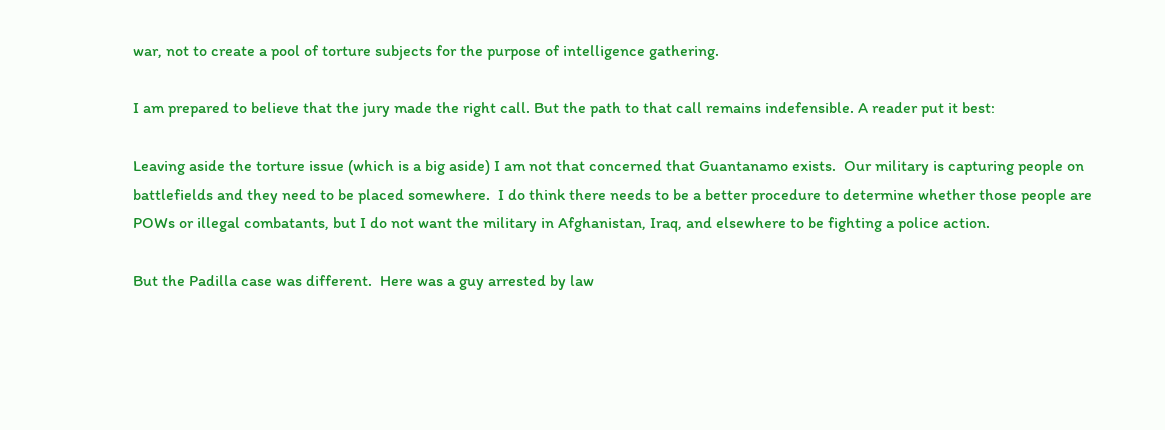war, not to create a pool of torture subjects for the purpose of intelligence gathering.

I am prepared to believe that the jury made the right call. But the path to that call remains indefensible. A reader put it best:

Leaving aside the torture issue (which is a big aside) I am not that concerned that Guantanamo exists.  Our military is capturing people on battlefields and they need to be placed somewhere.  I do think there needs to be a better procedure to determine whether those people are POWs or illegal combatants, but I do not want the military in Afghanistan, Iraq, and elsewhere to be fighting a police action.

But the Padilla case was different.  Here was a guy arrested by law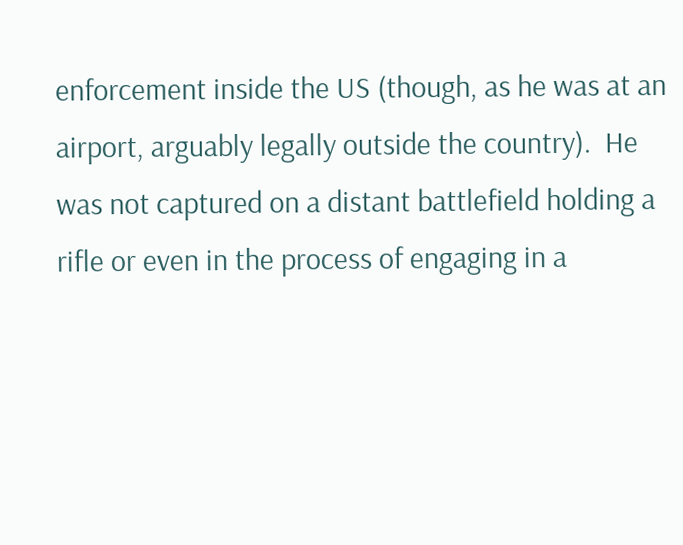enforcement inside the US (though, as he was at an airport, arguably legally outside the country).  He was not captured on a distant battlefield holding a rifle or even in the process of engaging in a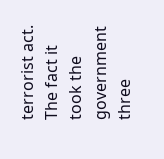terrorist act.  The fact it took the government three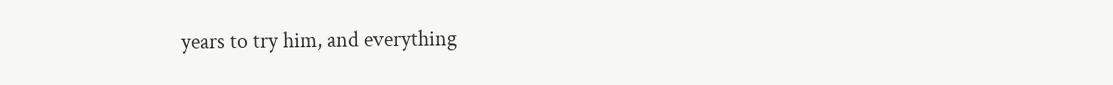years to try him, and everything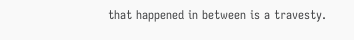that happened in between is a travesty.